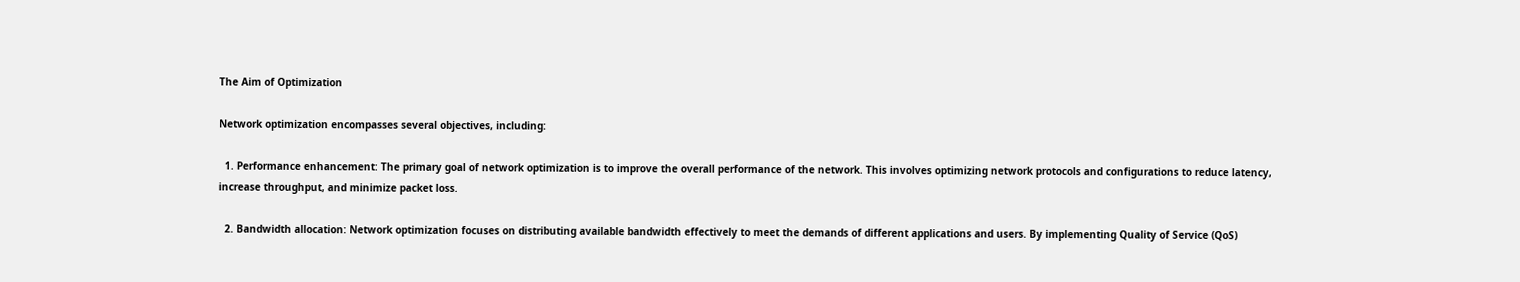The Aim of Optimization

Network optimization encompasses several objectives, including:

  1. Performance enhancement: The primary goal of network optimization is to improve the overall performance of the network. This involves optimizing network protocols and configurations to reduce latency, increase throughput, and minimize packet loss.

  2. Bandwidth allocation: Network optimization focuses on distributing available bandwidth effectively to meet the demands of different applications and users. By implementing Quality of Service (QoS)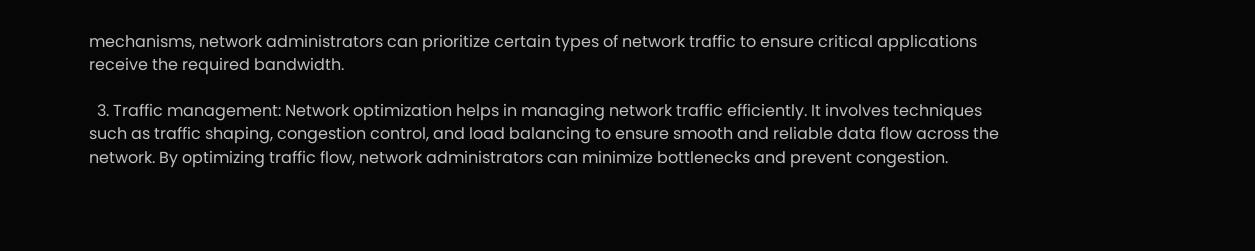mechanisms, network administrators can prioritize certain types of network traffic to ensure critical applications receive the required bandwidth.

  3. Traffic management: Network optimization helps in managing network traffic efficiently. It involves techniques such as traffic shaping, congestion control, and load balancing to ensure smooth and reliable data flow across the network. By optimizing traffic flow, network administrators can minimize bottlenecks and prevent congestion.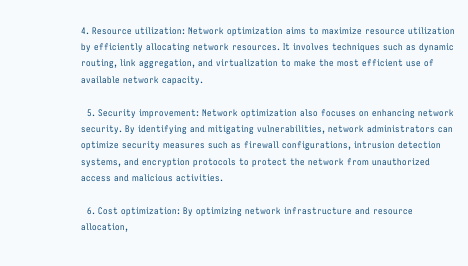4. Resource utilization: Network optimization aims to maximize resource utilization by efficiently allocating network resources. It involves techniques such as dynamic routing, link aggregation, and virtualization to make the most efficient use of available network capacity.

  5. Security improvement: Network optimization also focuses on enhancing network security. By identifying and mitigating vulnerabilities, network administrators can optimize security measures such as firewall configurations, intrusion detection systems, and encryption protocols to protect the network from unauthorized access and malicious activities.

  6. Cost optimization: By optimizing network infrastructure and resource allocation,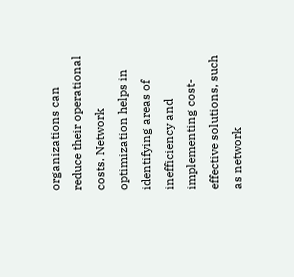organizations can reduce their operational costs. Network optimization helps in identifying areas of inefficiency and implementing cost-effective solutions, such as network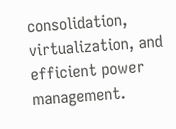consolidation, virtualization, and efficient power management.